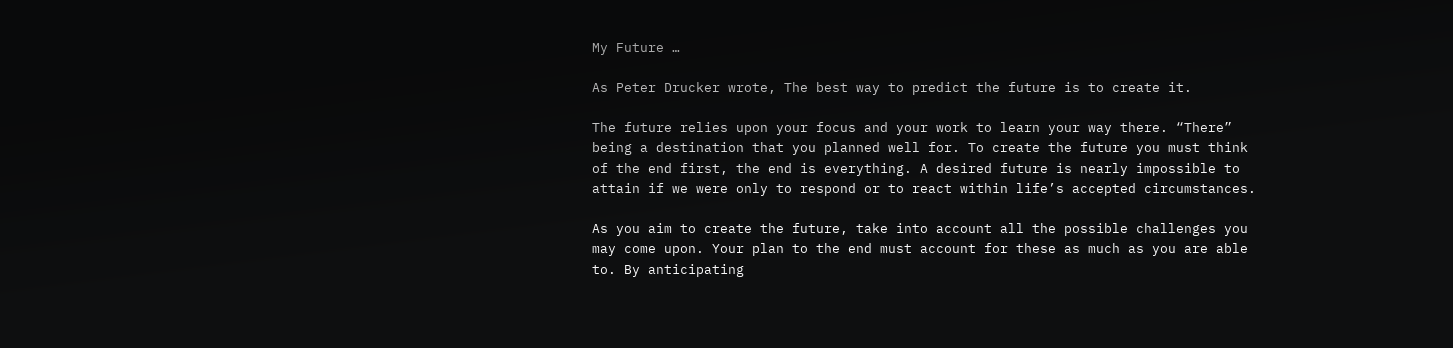My Future …

As Peter Drucker wrote, The best way to predict the future is to create it.

The future relies upon your focus and your work to learn your way there. “There” being a destination that you planned well for. To create the future you must think of the end first, the end is everything. A desired future is nearly impossible to attain if we were only to respond or to react within life’s accepted circumstances.

As you aim to create the future, take into account all the possible challenges you may come upon. Your plan to the end must account for these as much as you are able to. By anticipating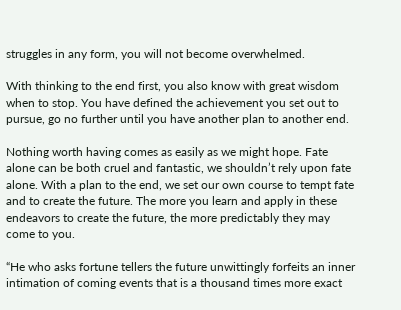struggles in any form, you will not become overwhelmed.

With thinking to the end first, you also know with great wisdom when to stop. You have defined the achievement you set out to pursue, go no further until you have another plan to another end.

Nothing worth having comes as easily as we might hope. Fate alone can be both cruel and fantastic, we shouldn’t rely upon fate alone. With a plan to the end, we set our own course to tempt fate and to create the future. The more you learn and apply in these endeavors to create the future, the more predictably they may come to you.

“He who asks fortune tellers the future unwittingly forfeits an inner intimation of coming events that is a thousand times more exact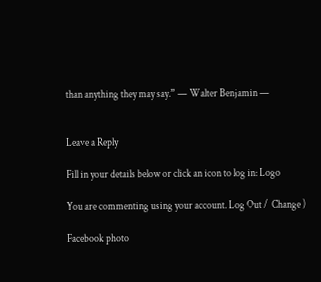than anything they may say.” — Walter Benjamin —


Leave a Reply

Fill in your details below or click an icon to log in: Logo

You are commenting using your account. Log Out /  Change )

Facebook photo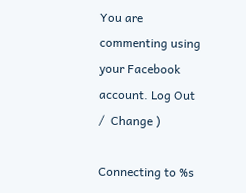You are commenting using your Facebook account. Log Out /  Change )

Connecting to %s